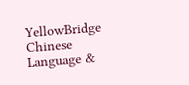YellowBridge Chinese Language &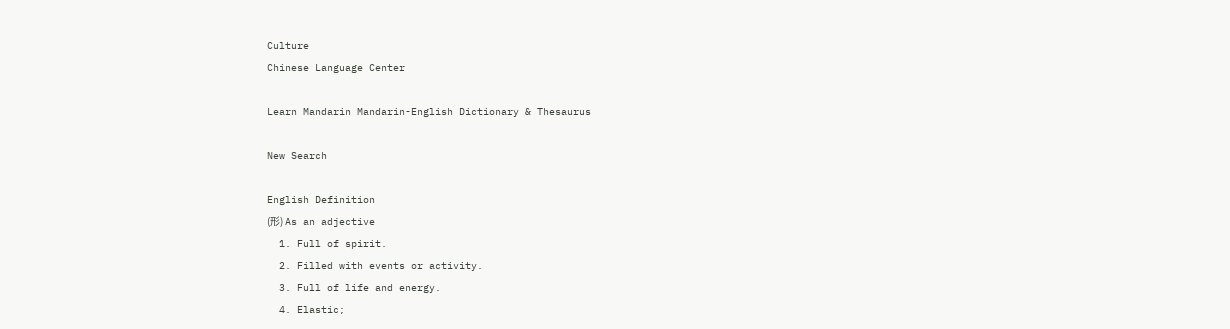Culture
Chinese Language Center

Learn Mandarin Mandarin-English Dictionary & Thesaurus

New Search

English Definition
(形) As an adjective
  1. Full of spirit.
  2. Filled with events or activity.
  3. Full of life and energy.
  4. Elastic;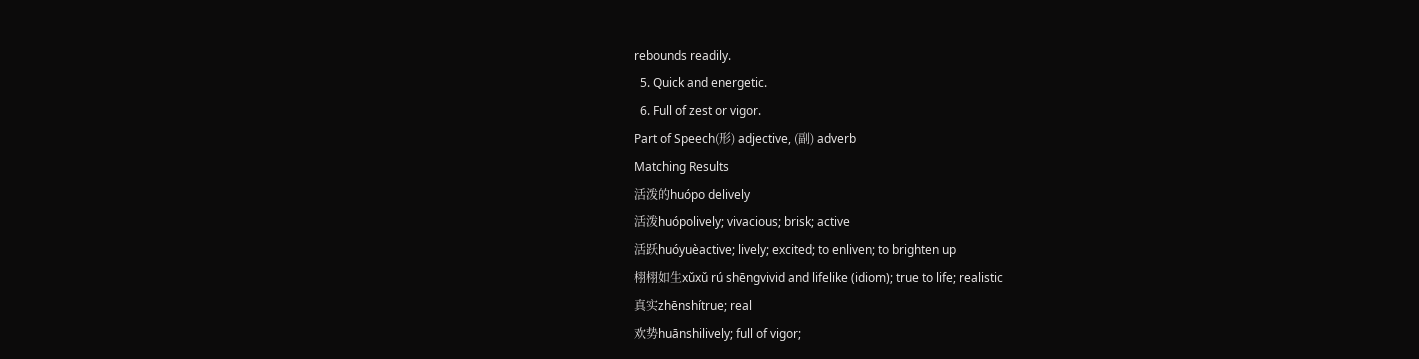rebounds readily.
  5. Quick and energetic.
  6. Full of zest or vigor.
Part of Speech(形) adjective, (副) adverb
Matching Results
活泼的huópo delively
活泼huópolively; vivacious; brisk; active
活跃huóyuèactive; lively; excited; to enliven; to brighten up
栩栩如生xǔxǔ rú shēngvivid and lifelike (idiom); true to life; realistic
真实zhēnshítrue; real
欢势huānshilively; full of vigor;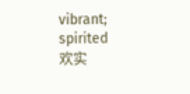vibrant; spirited
欢实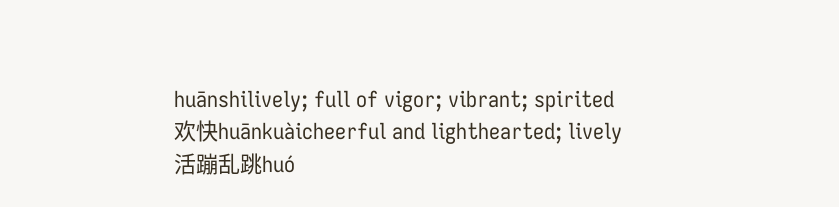huānshilively; full of vigor; vibrant; spirited
欢快huānkuàicheerful and lighthearted; lively
活蹦乱跳huó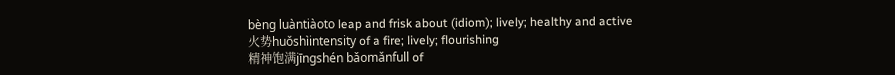bèng luàntiàoto leap and frisk about (idiom); lively; healthy and active
火势huǒshìintensity of a fire; lively; flourishing
精神饱满jīngshén bǎomǎnfull of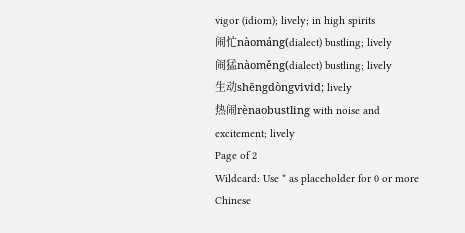vigor (idiom); lively; in high spirits
闹忙nàománg(dialect) bustling; lively
闹猛nàoměng(dialect) bustling; lively
生动shēngdòngvivid; lively
热闹rènaobustling with noise and excitement; lively
Page of 2
Wildcard: Use * as placeholder for 0 or more
Chinese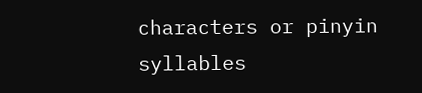characters or pinyin syllables